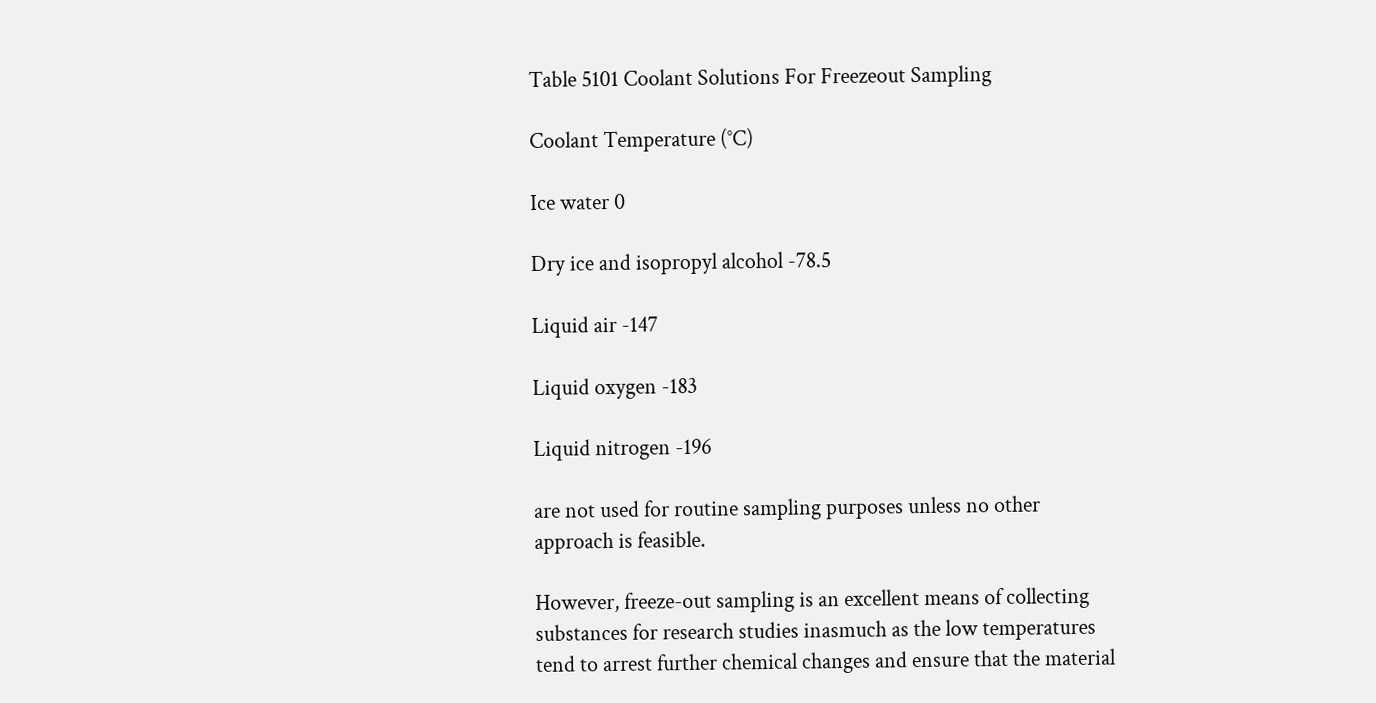Table 5101 Coolant Solutions For Freezeout Sampling

Coolant Temperature (°C)

Ice water 0

Dry ice and isopropyl alcohol -78.5

Liquid air -147

Liquid oxygen -183

Liquid nitrogen -196

are not used for routine sampling purposes unless no other approach is feasible.

However, freeze-out sampling is an excellent means of collecting substances for research studies inasmuch as the low temperatures tend to arrest further chemical changes and ensure that the material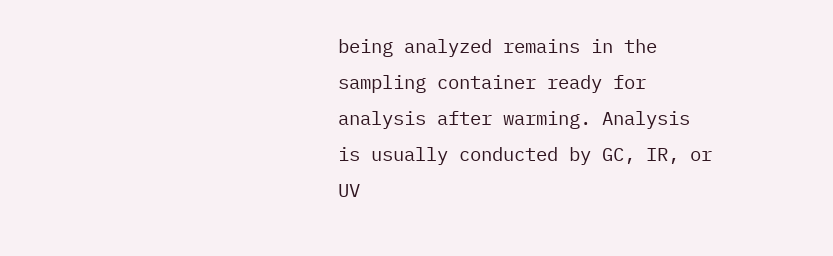being analyzed remains in the sampling container ready for analysis after warming. Analysis is usually conducted by GC, IR, or UV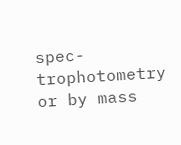spec-trophotometry or by mass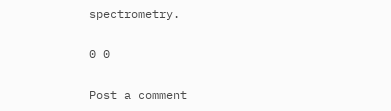spectrometry.

0 0

Post a comment